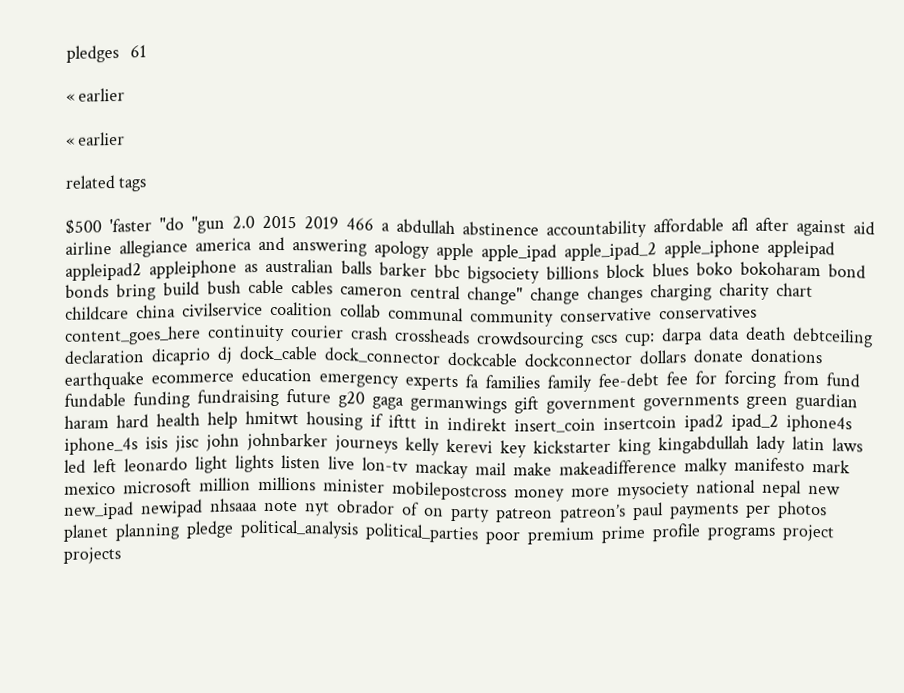pledges   61

« earlier

« earlier

related tags

$500  'faster  "do  "gun  2.0  2015  2019  466  a  abdullah  abstinence  accountability  affordable  afl  after  against  aid  airline  allegiance  america  and  answering  apology  apple  apple_ipad  apple_ipad_2  apple_iphone  appleipad  appleipad2  appleiphone  as  australian  balls  barker  bbc  bigsociety  billions  block  blues  boko  bokoharam  bond  bonds  bring  build  bush  cable  cables  cameron  central  change"  change  changes  charging  charity  chart  childcare  china  civilservice  coalition  collab  communal  community  conservative  conservatives  content_goes_here  continuity  courier  crash  crossheads  crowdsourcing  cscs  cup:  darpa  data  death  debtceiling  declaration  dicaprio  dj  dock_cable  dock_connector  dockcable  dockconnector  dollars  donate  donations  earthquake  ecommerce  education  emergency  experts  fa  families  family  fee-debt  fee  for  forcing  from  fund  fundable  funding  fundraising  future  g20  gaga  germanwings  gift  government  governments  green  guardian  haram  hard  health  help  hmitwt  housing  if  ifttt  in  indirekt  insert_coin  insertcoin  ipad2  ipad_2  iphone4s  iphone_4s  isis  jisc  john  johnbarker  journeys  kelly  kerevi  key  kickstarter  king  kingabdullah  lady  latin  laws  led  left  leonardo  light  lights  listen  live  lon-tv  mackay  mail  make  makeadifference  malky  manifesto  mark  mexico  microsoft  million  millions  minister  mobilepostcross  money  more  mysociety  national  nepal  new  new_ipad  newipad  nhsaaa  note  nyt  obrador  of  on  party  patreon  patreon’s  paul  payments  per  photos  planet  planning  pledge  political_analysis  political_parties  poor  premium  prime  profile  programs  project  projects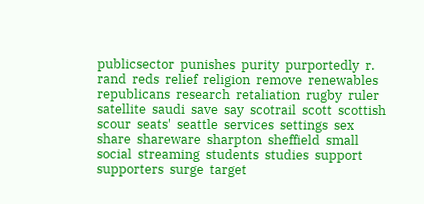publicsector  punishes  purity  purportedly  r.  rand  reds  relief  religion  remove  renewables  republicans  research  retaliation  rugby  ruler  satellite  saudi  save  say  scotrail  scott  scottish  scour  seats'  seattle  services  settings  sex  share  shareware  sharpton  sheffield  small  social  streaming  students  studies  support  supporters  surge  target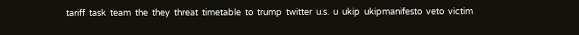tariff  task  team  the  they  threat  timetable  to  trump  twitter  u.s.  u  ukip  ukipmanifesto  veto  victim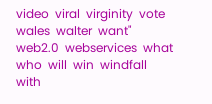video  viral  virginity  vote  wales  walter  want"  web2.0  webservices  what  who  will  win  windfall  with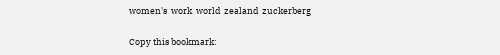women's  work  world  zealand  zuckerberg

Copy this bookmark: